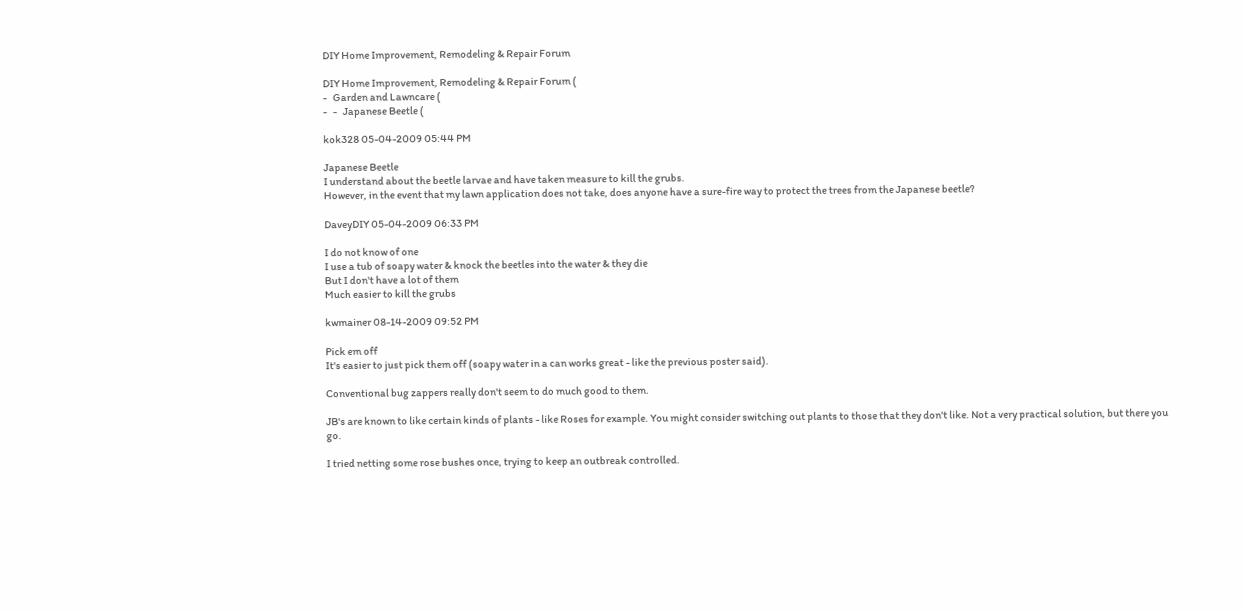DIY Home Improvement, Remodeling & Repair Forum

DIY Home Improvement, Remodeling & Repair Forum (
-   Garden and Lawncare (
-   -   Japanese Beetle (

kok328 05-04-2009 05:44 PM

Japanese Beetle
I understand about the beetle larvae and have taken measure to kill the grubs.
However, in the event that my lawn application does not take, does anyone have a sure-fire way to protect the trees from the Japanese beetle?

DaveyDIY 05-04-2009 06:33 PM

I do not know of one
I use a tub of soapy water & knock the beetles into the water & they die
But I don't have a lot of them
Much easier to kill the grubs

kwmainer 08-14-2009 09:52 PM

Pick em off
It's easier to just pick them off (soapy water in a can works great - like the previous poster said).

Conventional bug zappers really don't seem to do much good to them.

JB's are known to like certain kinds of plants - like Roses for example. You might consider switching out plants to those that they don't like. Not a very practical solution, but there you go.

I tried netting some rose bushes once, trying to keep an outbreak controlled.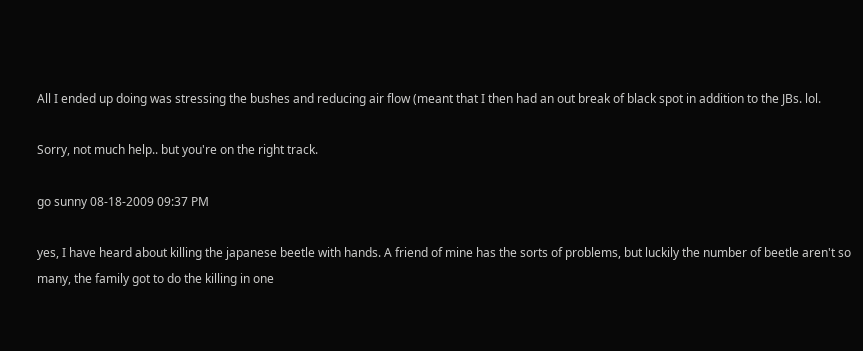All I ended up doing was stressing the bushes and reducing air flow (meant that I then had an out break of black spot in addition to the JBs. lol.

Sorry, not much help.. but you're on the right track.

go sunny 08-18-2009 09:37 PM

yes, I have heard about killing the japanese beetle with hands. A friend of mine has the sorts of problems, but luckily the number of beetle aren't so many, the family got to do the killing in one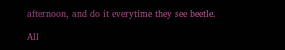afternoon, and do it everytime they see beetle.

All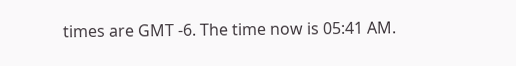times are GMT -6. The time now is 05:41 AM.